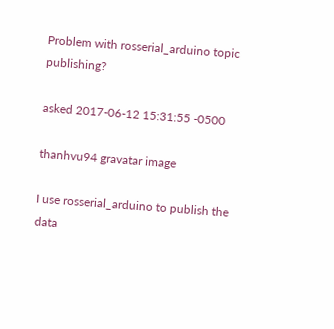Problem with rosserial_arduino topic publishing?

asked 2017-06-12 15:31:55 -0500

thanhvu94 gravatar image

I use rosserial_arduino to publish the data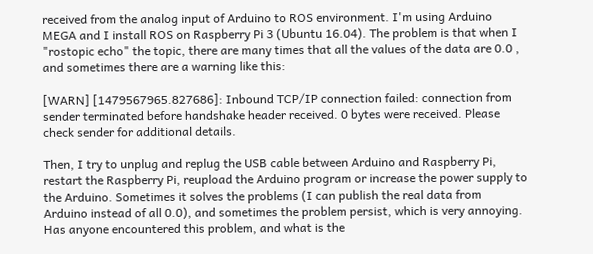received from the analog input of Arduino to ROS environment. I'm using Arduino MEGA and I install ROS on Raspberry Pi 3 (Ubuntu 16.04). The problem is that when I "rostopic echo" the topic, there are many times that all the values of the data are 0.0 , and sometimes there are a warning like this:

[WARN] [1479567965.827686]: Inbound TCP/IP connection failed: connection from sender terminated before handshake header received. 0 bytes were received. Please check sender for additional details.

Then, I try to unplug and replug the USB cable between Arduino and Raspberry Pi, restart the Raspberry Pi, reupload the Arduino program or increase the power supply to the Arduino. Sometimes it solves the problems (I can publish the real data from Arduino instead of all 0.0), and sometimes the problem persist, which is very annoying. Has anyone encountered this problem, and what is the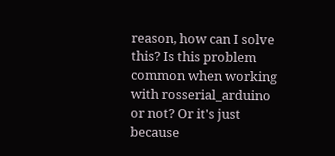reason, how can I solve this? Is this problem common when working with rosserial_arduino or not? Or it's just because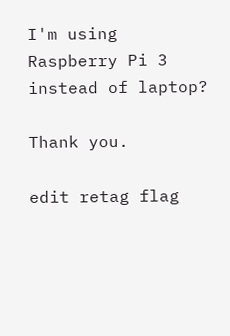I'm using Raspberry Pi 3 instead of laptop?

Thank you.

edit retag flag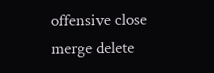offensive close merge delete